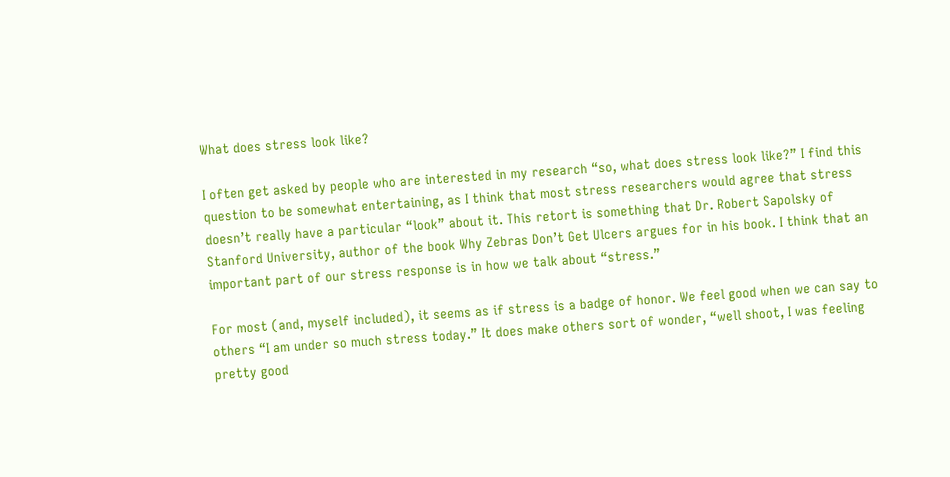What does stress look like?

I often get asked by people who are interested in my research “so, what does stress look like?” I find this question to be somewhat entertaining, as I think that most stress researchers would agree that stress doesn’t really have a particular “look” about it. This retort is something that Dr. Robert Sapolsky of Stanford University, author of the book Why Zebras Don’t Get Ulcers argues for in his book. I think that an important part of our stress response is in how we talk about “stress.”

For most (and, myself included), it seems as if stress is a badge of honor. We feel good when we can say to others “I am under so much stress today.” It does make others sort of wonder, “well shoot, I was feeling pretty good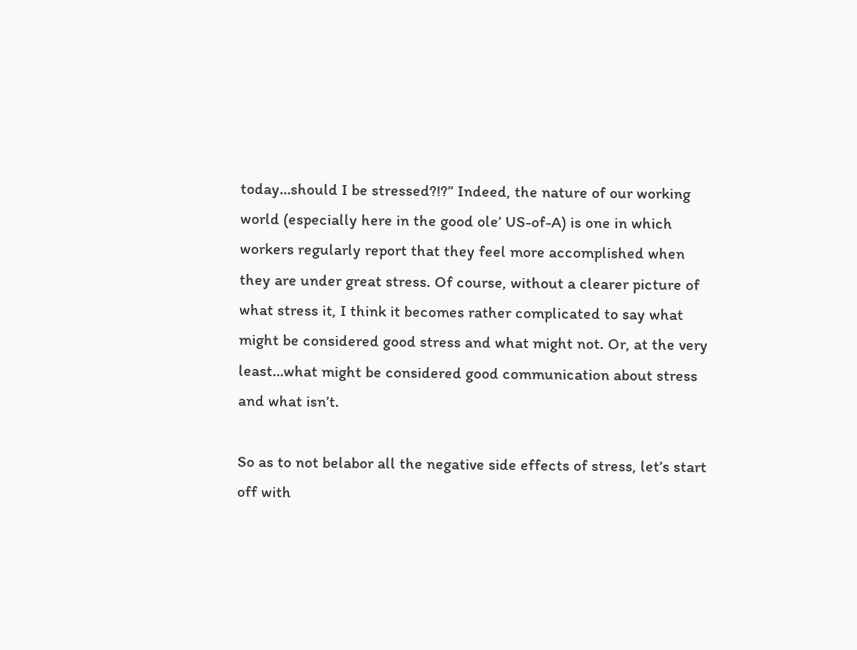today…should I be stressed?!?” Indeed, the nature of our working world (especially here in the good ole’ US-of-A) is one in which workers regularly report that they feel more accomplished when they are under great stress. Of course, without a clearer picture of what stress it, I think it becomes rather complicated to say what might be considered good stress and what might not. Or, at the very least…what might be considered good communication about stress and what isn’t.

So as to not belabor all the negative side effects of stress, let’s start off with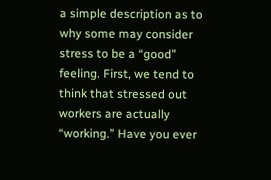a simple description as to why some may consider stress to be a “good” feeling. First, we tend to think that stressed out workers are actually “working.” Have you ever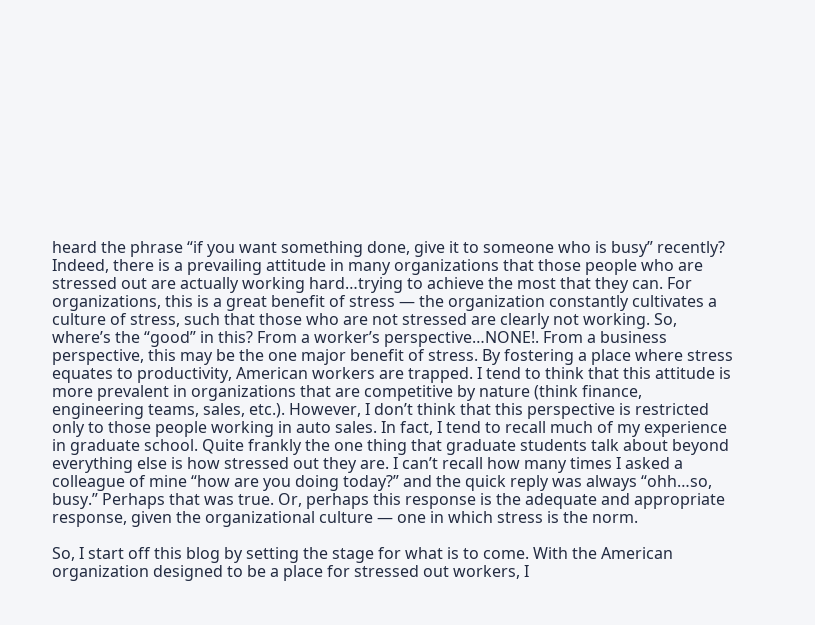heard the phrase “if you want something done, give it to someone who is busy” recently? Indeed, there is a prevailing attitude in many organizations that those people who are stressed out are actually working hard…trying to achieve the most that they can. For organizations, this is a great benefit of stress — the organization constantly cultivates a culture of stress, such that those who are not stressed are clearly not working. So, where’s the “good” in this? From a worker’s perspective…NONE!. From a business perspective, this may be the one major benefit of stress. By fostering a place where stress equates to productivity, American workers are trapped. I tend to think that this attitude is more prevalent in organizations that are competitive by nature (think finance, engineering teams, sales, etc.). However, I don’t think that this perspective is restricted only to those people working in auto sales. In fact, I tend to recall much of my experience in graduate school. Quite frankly the one thing that graduate students talk about beyond everything else is how stressed out they are. I can’t recall how many times I asked a colleague of mine “how are you doing today?” and the quick reply was always “ohh…so, busy.” Perhaps that was true. Or, perhaps this response is the adequate and appropriate response, given the organizational culture — one in which stress is the norm.

So, I start off this blog by setting the stage for what is to come. With the American organization designed to be a place for stressed out workers, I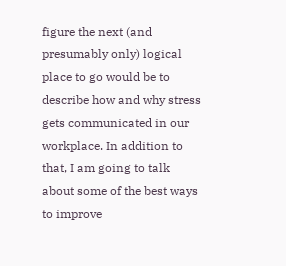figure the next (and presumably only) logical place to go would be to describe how and why stress gets communicated in our workplace. In addition to that, I am going to talk about some of the best ways to improve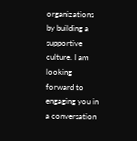organizations by building a supportive culture. I am looking forward to engaging you in a conversation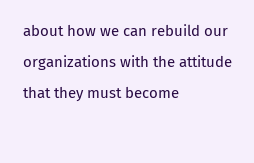about how we can rebuild our organizations with the attitude that they must become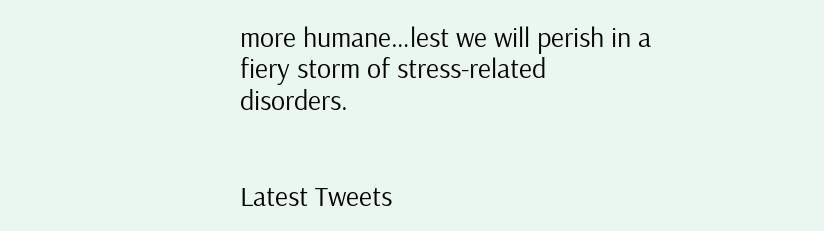more humane…lest we will perish in a fiery storm of stress-related disorders.


Latest Tweets